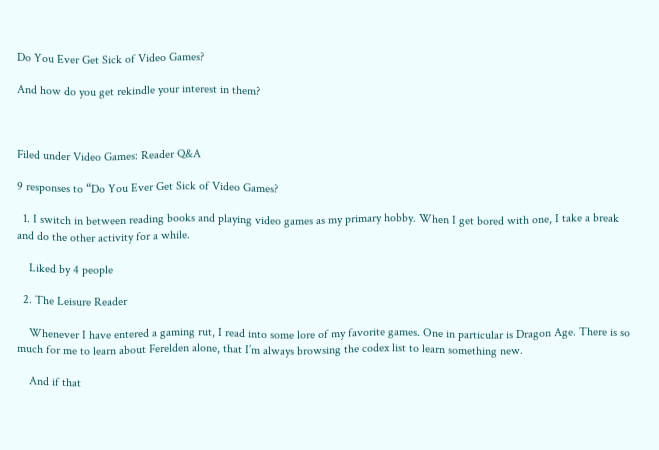Do You Ever Get Sick of Video Games?

And how do you get rekindle your interest in them?



Filed under Video Games: Reader Q&A

9 responses to “Do You Ever Get Sick of Video Games?

  1. I switch in between reading books and playing video games as my primary hobby. When I get bored with one, I take a break and do the other activity for a while.

    Liked by 4 people

  2. The Leisure Reader

    Whenever I have entered a gaming rut, I read into some lore of my favorite games. One in particular is Dragon Age. There is so much for me to learn about Ferelden alone, that I’m always browsing the codex list to learn something new.

    And if that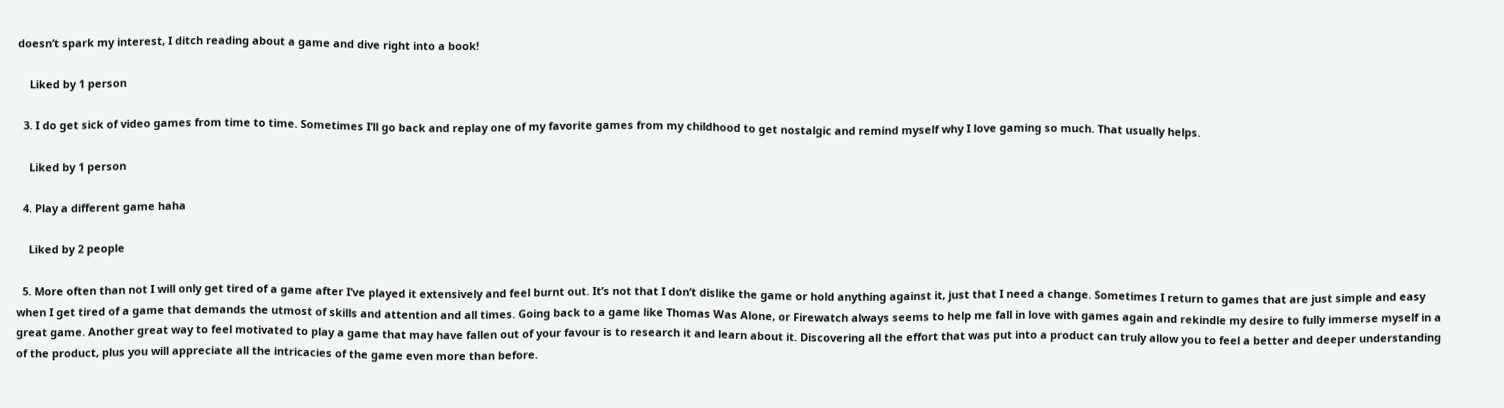doesn’t spark my interest, I ditch reading about a game and dive right into a book!

    Liked by 1 person

  3. I do get sick of video games from time to time. Sometimes I’ll go back and replay one of my favorite games from my childhood to get nostalgic and remind myself why I love gaming so much. That usually helps.

    Liked by 1 person

  4. Play a different game haha

    Liked by 2 people

  5. More often than not I will only get tired of a game after I’ve played it extensively and feel burnt out. It’s not that I don’t dislike the game or hold anything against it, just that I need a change. Sometimes I return to games that are just simple and easy when I get tired of a game that demands the utmost of skills and attention and all times. Going back to a game like Thomas Was Alone, or Firewatch always seems to help me fall in love with games again and rekindle my desire to fully immerse myself in a great game. Another great way to feel motivated to play a game that may have fallen out of your favour is to research it and learn about it. Discovering all the effort that was put into a product can truly allow you to feel a better and deeper understanding of the product, plus you will appreciate all the intricacies of the game even more than before.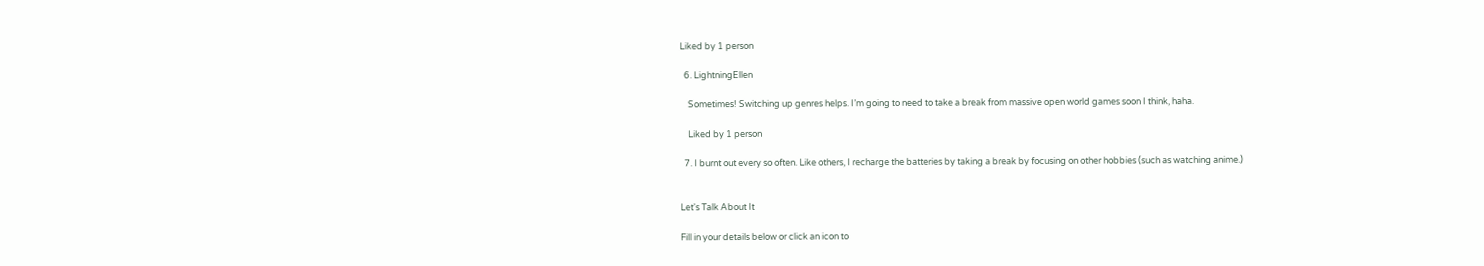Liked by 1 person

  6. LightningEllen

    Sometimes! Switching up genres helps. I’m going to need to take a break from massive open world games soon I think, haha.

    Liked by 1 person

  7. I burnt out every so often. Like others, I recharge the batteries by taking a break by focusing on other hobbies (such as watching anime.)


Let's Talk About It

Fill in your details below or click an icon to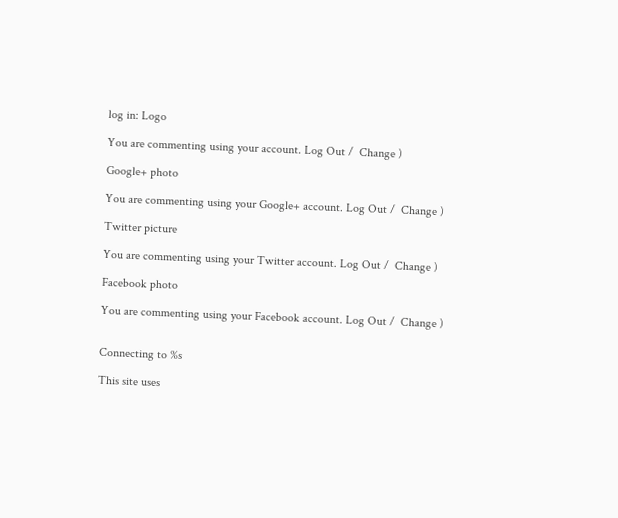log in: Logo

You are commenting using your account. Log Out /  Change )

Google+ photo

You are commenting using your Google+ account. Log Out /  Change )

Twitter picture

You are commenting using your Twitter account. Log Out /  Change )

Facebook photo

You are commenting using your Facebook account. Log Out /  Change )


Connecting to %s

This site uses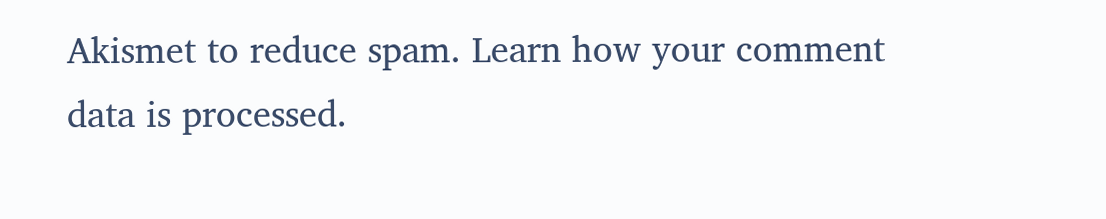Akismet to reduce spam. Learn how your comment data is processed.